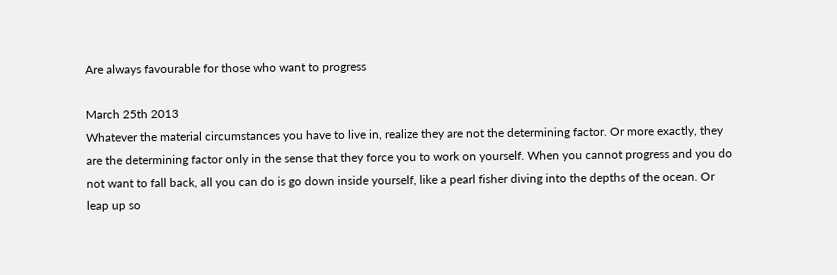Are always favourable for those who want to progress

March 25th 2013
Whatever the material circumstances you have to live in, realize they are not the determining factor. Or more exactly, they are the determining factor only in the sense that they force you to work on yourself. When you cannot progress and you do not want to fall back, all you can do is go down inside yourself, like a pearl fisher diving into the depths of the ocean. Or leap up so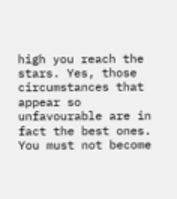high you reach the stars. Yes, those circumstances that appear so unfavourable are in fact the best ones. You must not become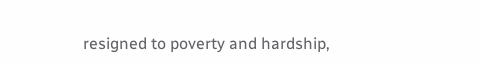resigned to poverty and hardship,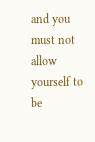and you must not allow yourself to be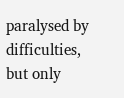paralysed by difficulties, but only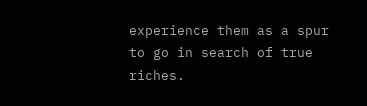experience them as a spur to go in search of true riches.